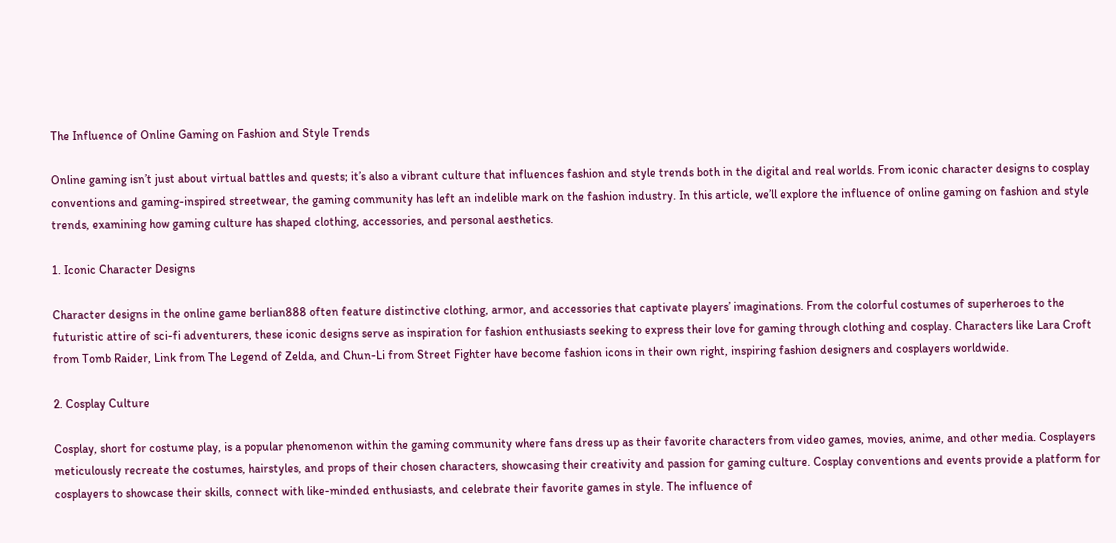The Influence of Online Gaming on Fashion and Style Trends

Online gaming isn’t just about virtual battles and quests; it’s also a vibrant culture that influences fashion and style trends both in the digital and real worlds. From iconic character designs to cosplay conventions and gaming-inspired streetwear, the gaming community has left an indelible mark on the fashion industry. In this article, we’ll explore the influence of online gaming on fashion and style trends, examining how gaming culture has shaped clothing, accessories, and personal aesthetics.

1. Iconic Character Designs

Character designs in the online game berlian888 often feature distinctive clothing, armor, and accessories that captivate players’ imaginations. From the colorful costumes of superheroes to the futuristic attire of sci-fi adventurers, these iconic designs serve as inspiration for fashion enthusiasts seeking to express their love for gaming through clothing and cosplay. Characters like Lara Croft from Tomb Raider, Link from The Legend of Zelda, and Chun-Li from Street Fighter have become fashion icons in their own right, inspiring fashion designers and cosplayers worldwide.

2. Cosplay Culture

Cosplay, short for costume play, is a popular phenomenon within the gaming community where fans dress up as their favorite characters from video games, movies, anime, and other media. Cosplayers meticulously recreate the costumes, hairstyles, and props of their chosen characters, showcasing their creativity and passion for gaming culture. Cosplay conventions and events provide a platform for cosplayers to showcase their skills, connect with like-minded enthusiasts, and celebrate their favorite games in style. The influence of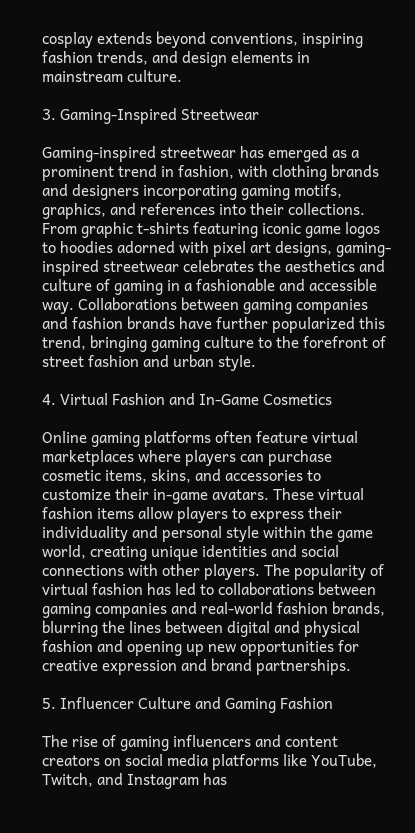cosplay extends beyond conventions, inspiring fashion trends, and design elements in mainstream culture.

3. Gaming-Inspired Streetwear

Gaming-inspired streetwear has emerged as a prominent trend in fashion, with clothing brands and designers incorporating gaming motifs, graphics, and references into their collections. From graphic t-shirts featuring iconic game logos to hoodies adorned with pixel art designs, gaming-inspired streetwear celebrates the aesthetics and culture of gaming in a fashionable and accessible way. Collaborations between gaming companies and fashion brands have further popularized this trend, bringing gaming culture to the forefront of street fashion and urban style.

4. Virtual Fashion and In-Game Cosmetics

Online gaming platforms often feature virtual marketplaces where players can purchase cosmetic items, skins, and accessories to customize their in-game avatars. These virtual fashion items allow players to express their individuality and personal style within the game world, creating unique identities and social connections with other players. The popularity of virtual fashion has led to collaborations between gaming companies and real-world fashion brands, blurring the lines between digital and physical fashion and opening up new opportunities for creative expression and brand partnerships.

5. Influencer Culture and Gaming Fashion

The rise of gaming influencers and content creators on social media platforms like YouTube, Twitch, and Instagram has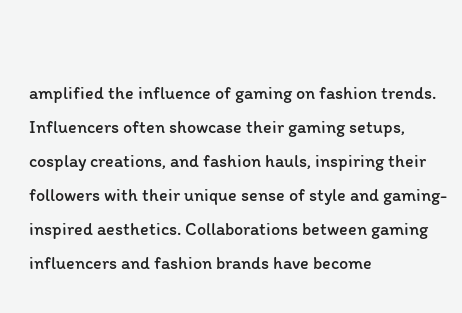amplified the influence of gaming on fashion trends. Influencers often showcase their gaming setups, cosplay creations, and fashion hauls, inspiring their followers with their unique sense of style and gaming-inspired aesthetics. Collaborations between gaming influencers and fashion brands have become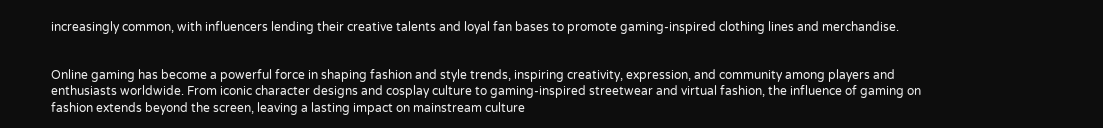increasingly common, with influencers lending their creative talents and loyal fan bases to promote gaming-inspired clothing lines and merchandise.


Online gaming has become a powerful force in shaping fashion and style trends, inspiring creativity, expression, and community among players and enthusiasts worldwide. From iconic character designs and cosplay culture to gaming-inspired streetwear and virtual fashion, the influence of gaming on fashion extends beyond the screen, leaving a lasting impact on mainstream culture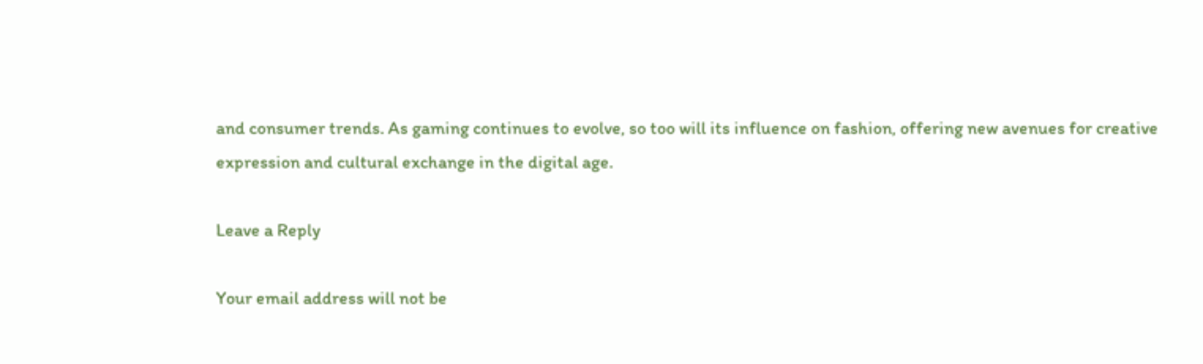and consumer trends. As gaming continues to evolve, so too will its influence on fashion, offering new avenues for creative expression and cultural exchange in the digital age.

Leave a Reply

Your email address will not be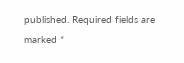published. Required fields are marked *